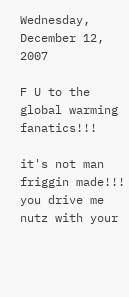Wednesday, December 12, 2007

F U to the global warming fanatics!!!

it's not man friggin made!!! you drive me nutz with your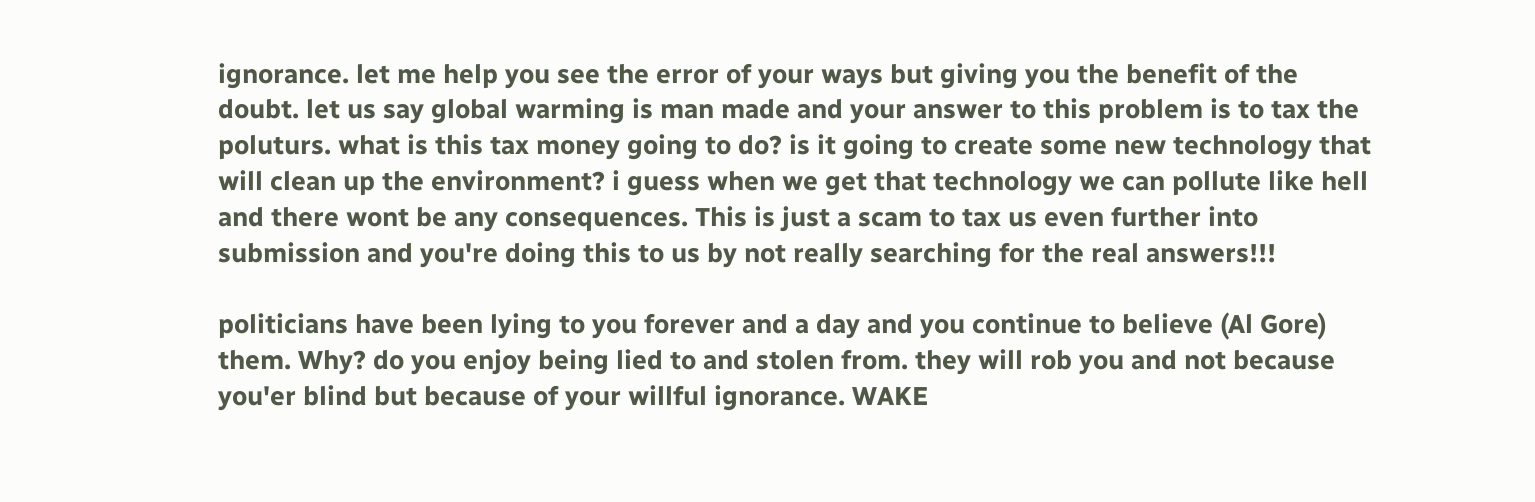ignorance. let me help you see the error of your ways but giving you the benefit of the doubt. let us say global warming is man made and your answer to this problem is to tax the poluturs. what is this tax money going to do? is it going to create some new technology that will clean up the environment? i guess when we get that technology we can pollute like hell and there wont be any consequences. This is just a scam to tax us even further into submission and you're doing this to us by not really searching for the real answers!!!

politicians have been lying to you forever and a day and you continue to believe (Al Gore) them. Why? do you enjoy being lied to and stolen from. they will rob you and not because you'er blind but because of your willful ignorance. WAKE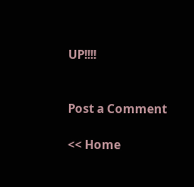UP!!!!


Post a Comment

<< Home